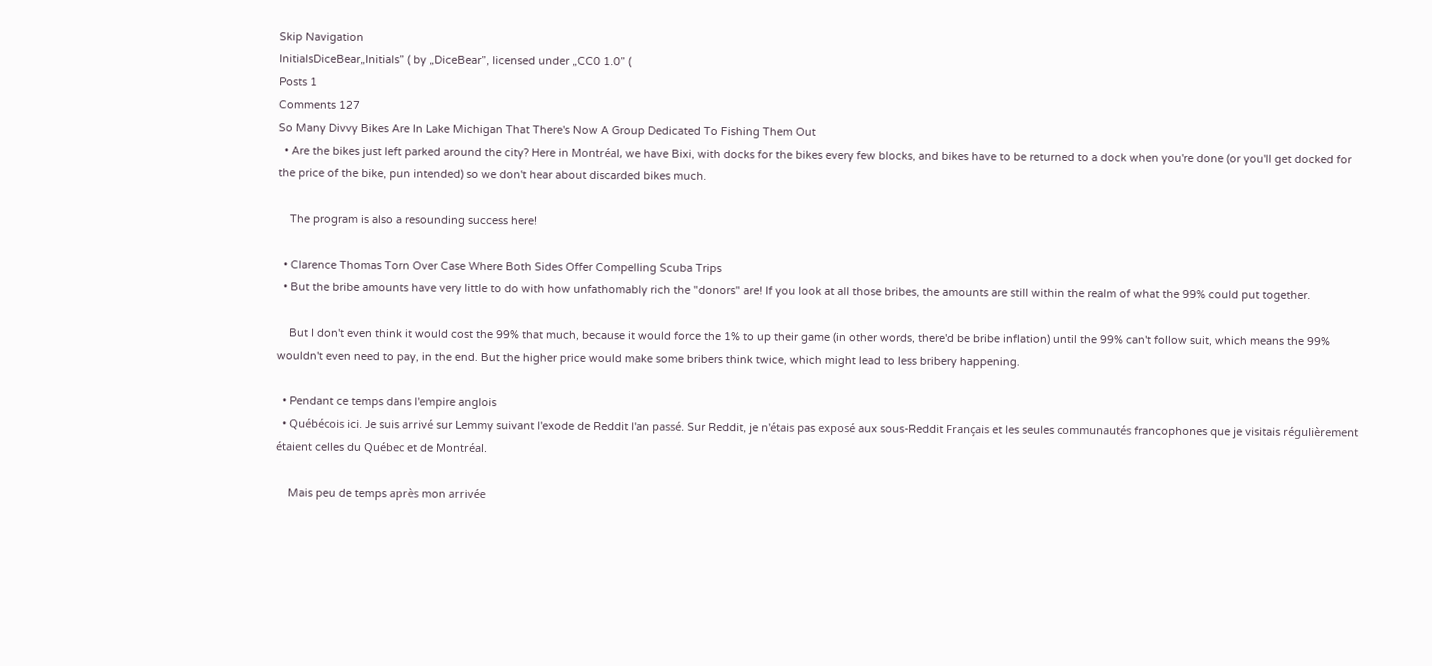Skip Navigation
InitialsDiceBear„Initials” ( by „DiceBear”, licensed under „CC0 1.0” (
Posts 1
Comments 127
So Many Divvy Bikes Are In Lake Michigan That There's Now A Group Dedicated To Fishing Them Out
  • Are the bikes just left parked around the city? Here in Montréal, we have Bixi, with docks for the bikes every few blocks, and bikes have to be returned to a dock when you're done (or you'll get docked for the price of the bike, pun intended) so we don't hear about discarded bikes much.

    The program is also a resounding success here!

  • Clarence Thomas Torn Over Case Where Both Sides Offer Compelling Scuba Trips
  • But the bribe amounts have very little to do with how unfathomably rich the "donors" are! If you look at all those bribes, the amounts are still within the realm of what the 99% could put together.

    But I don't even think it would cost the 99% that much, because it would force the 1% to up their game (in other words, there'd be bribe inflation) until the 99% can't follow suit, which means the 99% wouldn't even need to pay, in the end. But the higher price would make some bribers think twice, which might lead to less bribery happening.

  • Pendant ce temps dans l'empire anglois
  • Québécois ici. Je suis arrivé sur Lemmy suivant l'exode de Reddit l'an passé. Sur Reddit, je n'étais pas exposé aux sous-Reddit Français et les seules communautés francophones que je visitais régulièrement étaient celles du Québec et de Montréal.

    Mais peu de temps après mon arrivée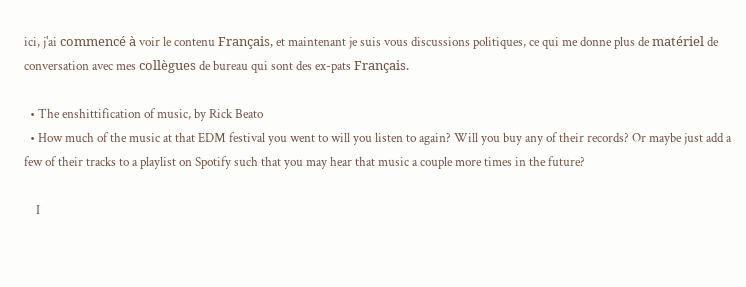ici, j'ai commencé à voir le contenu Français, et maintenant je suis vous discussions politiques, ce qui me donne plus de matériel de conversation avec mes collègues de bureau qui sont des ex-pats Français.

  • The enshittification of music, by Rick Beato
  • How much of the music at that EDM festival you went to will you listen to again? Will you buy any of their records? Or maybe just add a few of their tracks to a playlist on Spotify such that you may hear that music a couple more times in the future?

    I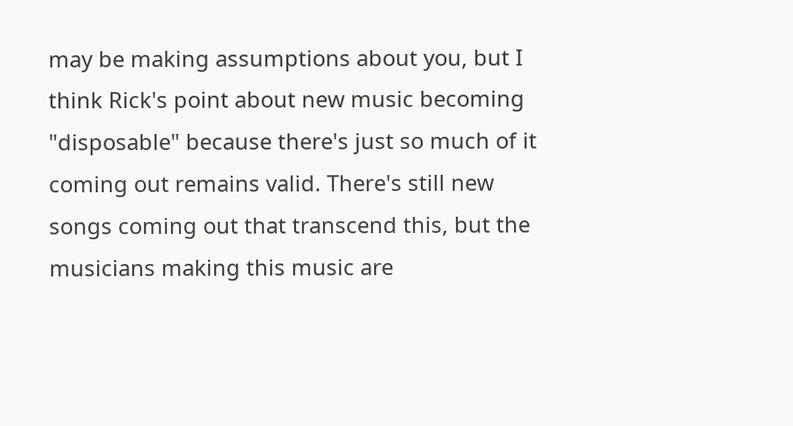may be making assumptions about you, but I think Rick's point about new music becoming "disposable" because there's just so much of it coming out remains valid. There's still new songs coming out that transcend this, but the musicians making this music are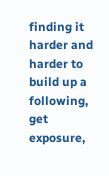finding it harder and harder to build up a following, get exposure,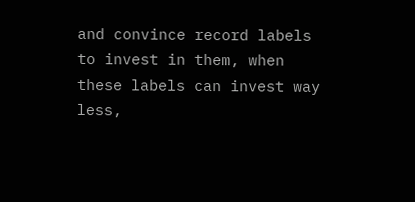and convince record labels to invest in them, when these labels can invest way less,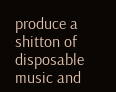produce a shitton of disposable music and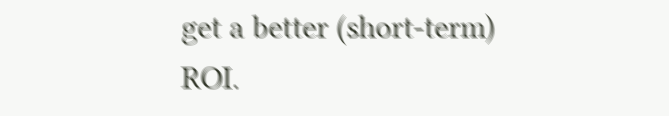get a better (short-term) ROI.